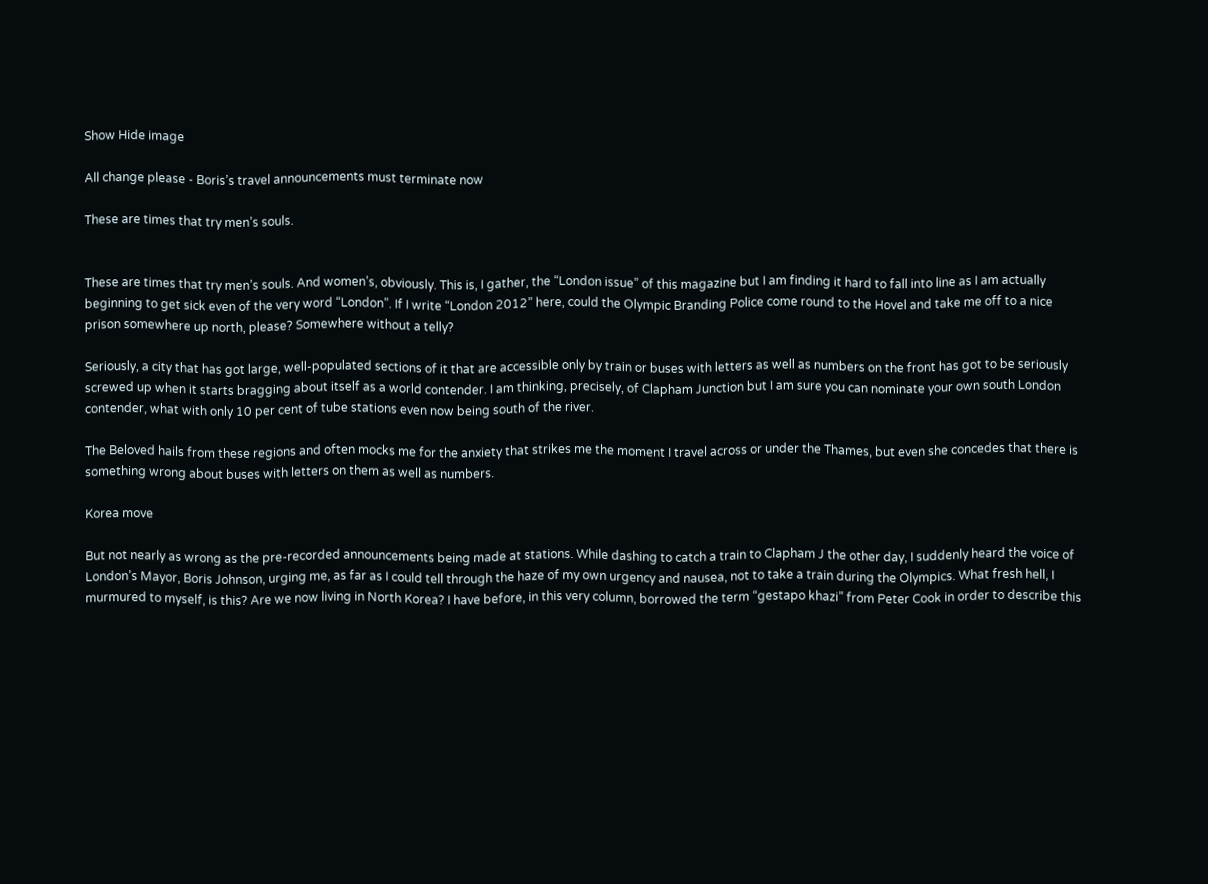Show Hide image

All change please - Boris’s travel announcements must terminate now

These are times that try men’s souls.


These are times that try men’s souls. And women’s, obviously. This is, I gather, the “London issue” of this magazine but I am finding it hard to fall into line as I am actually beginning to get sick even of the very word “London”. If I write “London 2012” here, could the Olympic Branding Police come round to the Hovel and take me off to a nice prison somewhere up north, please? Somewhere without a telly?

Seriously, a city that has got large, well-populated sections of it that are accessible only by train or buses with letters as well as numbers on the front has got to be seriously screwed up when it starts bragging about itself as a world contender. I am thinking, precisely, of Clapham Junction but I am sure you can nominate your own south London contender, what with only 10 per cent of tube stations even now being south of the river.

The Beloved hails from these regions and often mocks me for the anxiety that strikes me the moment I travel across or under the Thames, but even she concedes that there is something wrong about buses with letters on them as well as numbers.

Korea move

But not nearly as wrong as the pre-recorded announcements being made at stations. While dashing to catch a train to Clapham J the other day, I suddenly heard the voice of London’s Mayor, Boris Johnson, urging me, as far as I could tell through the haze of my own urgency and nausea, not to take a train during the Olympics. What fresh hell, I murmured to myself, is this? Are we now living in North Korea? I have before, in this very column, borrowed the term “gestapo khazi” from Peter Cook in order to describe this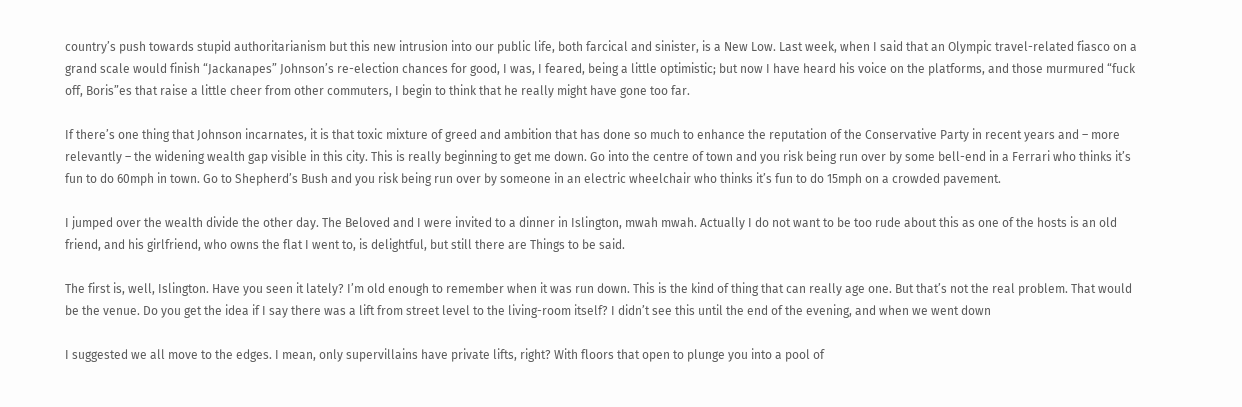country’s push towards stupid authoritarianism but this new intrusion into our public life, both farcical and sinister, is a New Low. Last week, when I said that an Olympic travel-related fiasco on a grand scale would finish “Jackanapes” Johnson’s re-election chances for good, I was, I feared, being a little optimistic; but now I have heard his voice on the platforms, and those murmured “fuck off, Boris”es that raise a little cheer from other commuters, I begin to think that he really might have gone too far.

If there’s one thing that Johnson incarnates, it is that toxic mixture of greed and ambition that has done so much to enhance the reputation of the Conservative Party in recent years and – more relevantly – the widening wealth gap visible in this city. This is really beginning to get me down. Go into the centre of town and you risk being run over by some bell-end in a Ferrari who thinks it’s fun to do 60mph in town. Go to Shepherd’s Bush and you risk being run over by someone in an electric wheelchair who thinks it’s fun to do 15mph on a crowded pavement.

I jumped over the wealth divide the other day. The Beloved and I were invited to a dinner in Islington, mwah mwah. Actually I do not want to be too rude about this as one of the hosts is an old friend, and his girlfriend, who owns the flat I went to, is delightful, but still there are Things to be said.

The first is, well, Islington. Have you seen it lately? I’m old enough to remember when it was run down. This is the kind of thing that can really age one. But that’s not the real problem. That would be the venue. Do you get the idea if I say there was a lift from street level to the living-room itself? I didn’t see this until the end of the evening, and when we went down

I suggested we all move to the edges. I mean, only supervillains have private lifts, right? With floors that open to plunge you into a pool of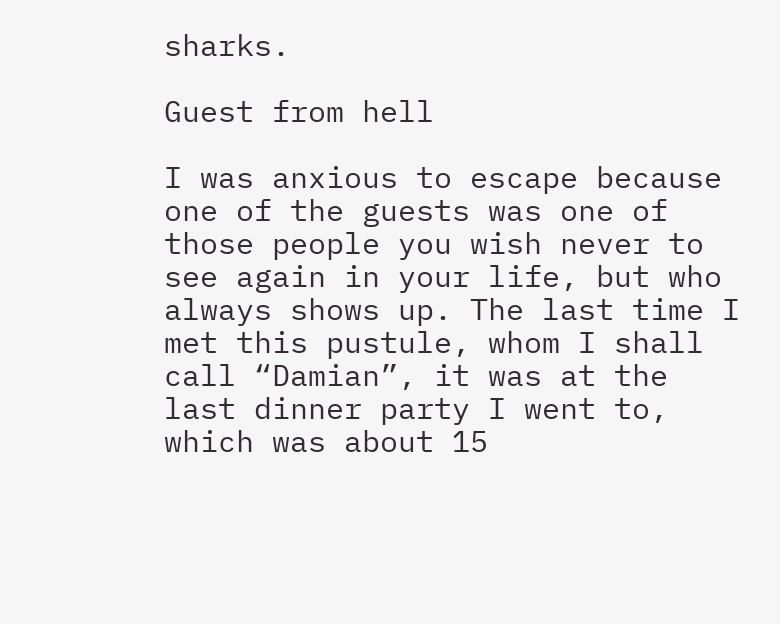sharks.

Guest from hell

I was anxious to escape because one of the guests was one of those people you wish never to see again in your life, but who always shows up. The last time I met this pustule, whom I shall call “Damian”, it was at the last dinner party I went to, which was about 15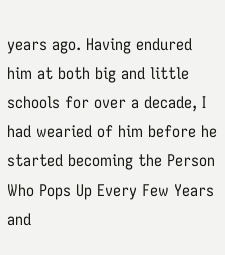years ago. Having endured him at both big and little schools for over a decade, I had wearied of him before he started becoming the Person Who Pops Up Every Few Years and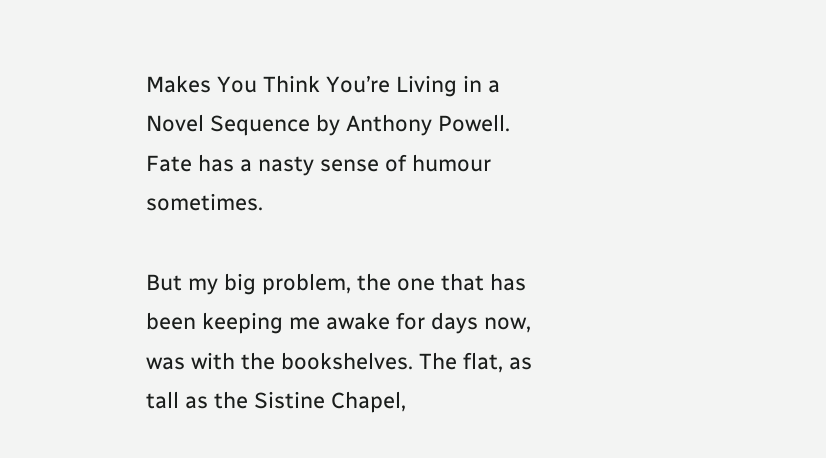Makes You Think You’re Living in a Novel Sequence by Anthony Powell. Fate has a nasty sense of humour sometimes.

But my big problem, the one that has been keeping me awake for days now, was with the bookshelves. The flat, as tall as the Sistine Chapel,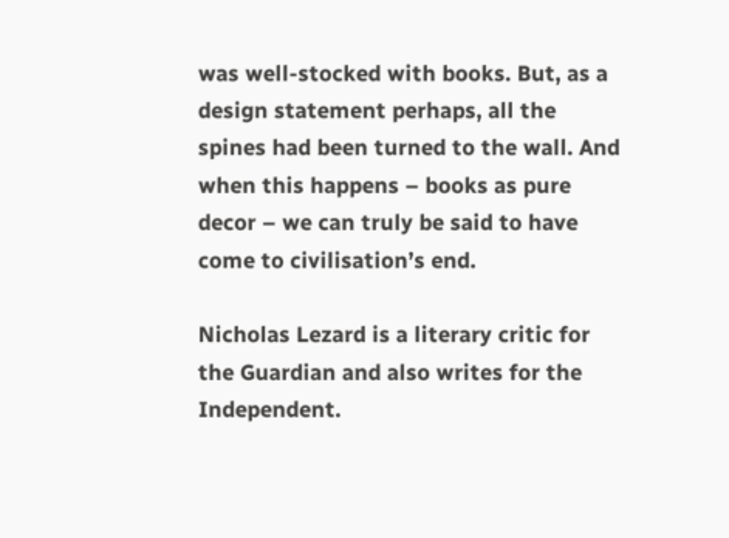was well-stocked with books. But, as a design statement perhaps, all the spines had been turned to the wall. And when this happens – books as pure decor – we can truly be said to have come to civilisation’s end.

Nicholas Lezard is a literary critic for the Guardian and also writes for the Independent.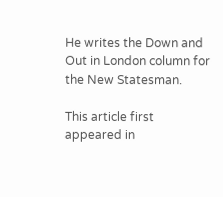He writes the Down and Out in London column for the New Statesman.

This article first appeared in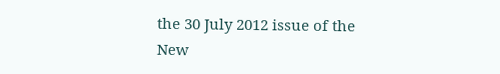the 30 July 2012 issue of the New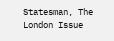Statesman, The London Issue